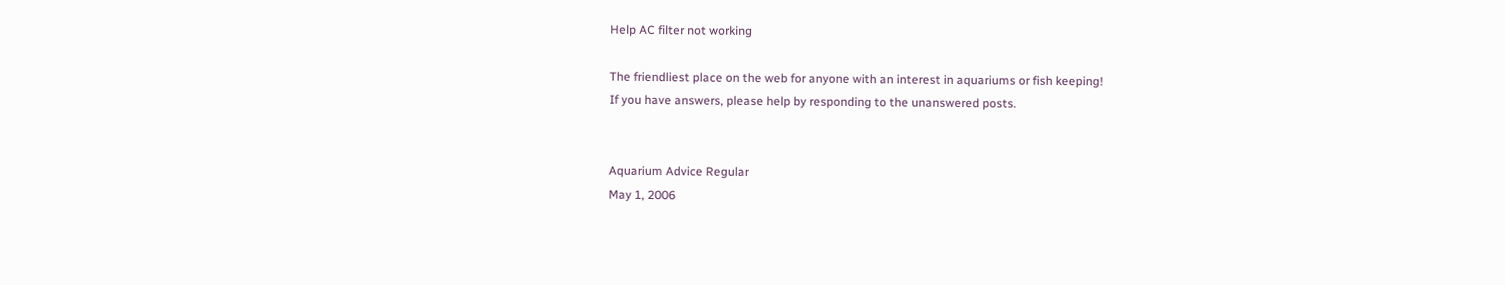Help AC filter not working

The friendliest place on the web for anyone with an interest in aquariums or fish keeping!
If you have answers, please help by responding to the unanswered posts.


Aquarium Advice Regular
May 1, 2006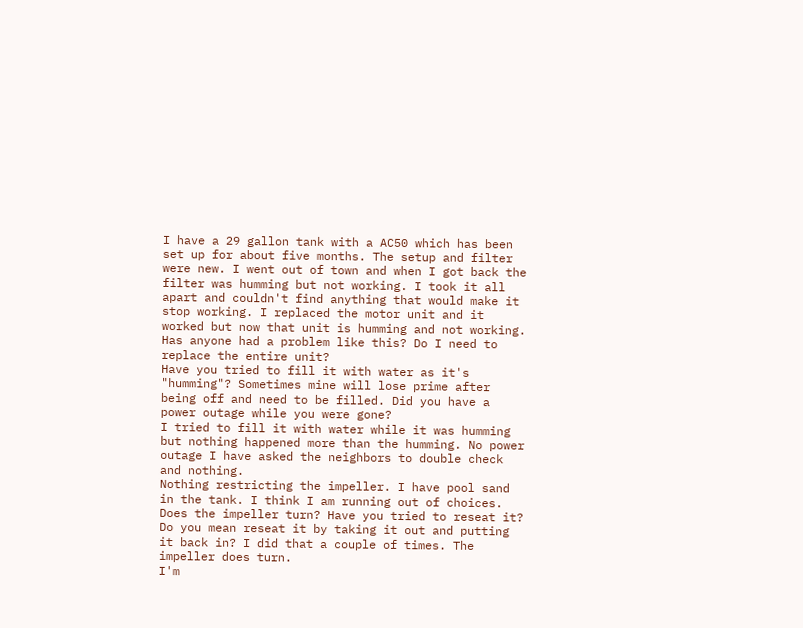I have a 29 gallon tank with a AC50 which has been set up for about five months. The setup and filter were new. I went out of town and when I got back the filter was humming but not working. I took it all apart and couldn't find anything that would make it stop working. I replaced the motor unit and it worked but now that unit is humming and not working.
Has anyone had a problem like this? Do I need to replace the entire unit?
Have you tried to fill it with water as it's "humming"? Sometimes mine will lose prime after being off and need to be filled. Did you have a power outage while you were gone?
I tried to fill it with water while it was humming but nothing happened more than the humming. No power outage I have asked the neighbors to double check and nothing.
Nothing restricting the impeller. I have pool sand in the tank. I think I am running out of choices.
Does the impeller turn? Have you tried to reseat it?
Do you mean reseat it by taking it out and putting it back in? I did that a couple of times. The impeller does turn.
I'm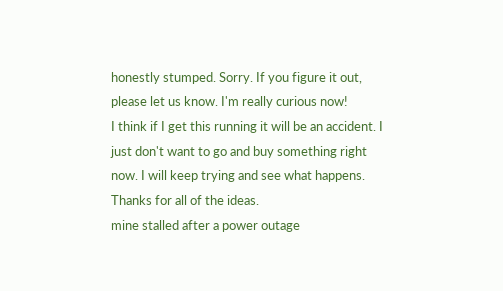honestly stumped. Sorry. If you figure it out, please let us know. I'm really curious now!
I think if I get this running it will be an accident. I just don't want to go and buy something right now. I will keep trying and see what happens. Thanks for all of the ideas.
mine stalled after a power outage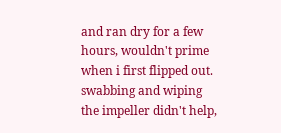and ran dry for a few hours, wouldn't prime when i first flipped out. swabbing and wiping the impeller didn't help,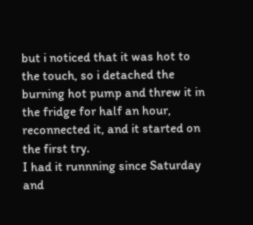but i noticed that it was hot to the touch, so i detached the burning hot pump and threw it in the fridge for half an hour, reconnected it, and it started on the first try.
I had it runnning since Saturday and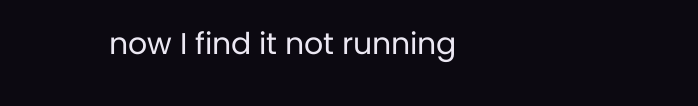now I find it not running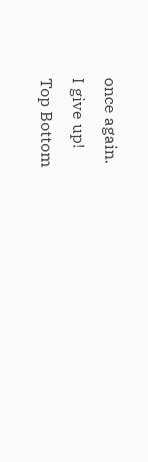once again.
I give up!
Top Bottom